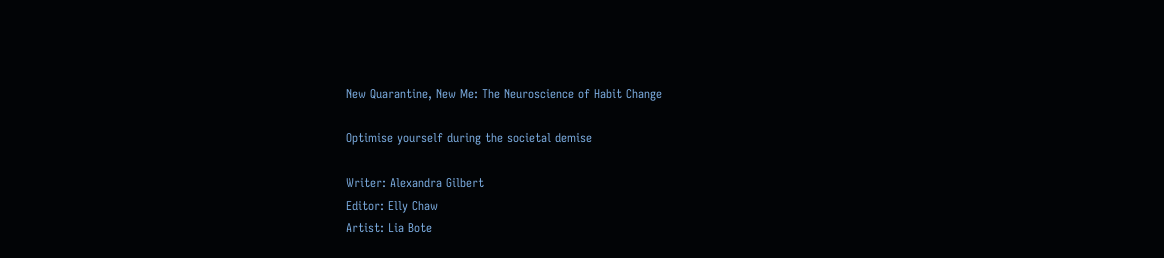New Quarantine, New Me: The Neuroscience of Habit Change

Optimise yourself during the societal demise

Writer: Alexandra Gilbert
Editor: Elly Chaw
Artist: Lia Bote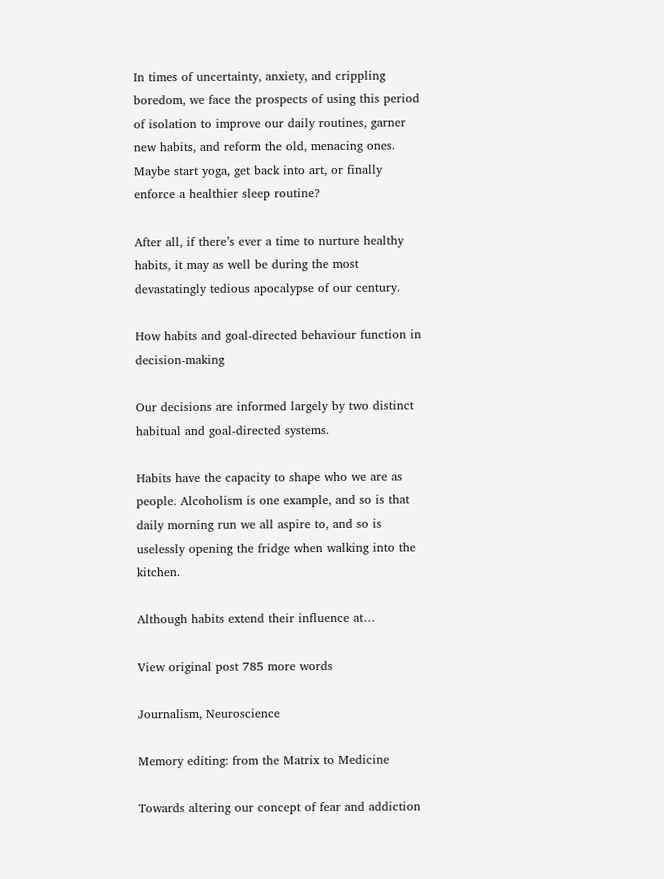In times of uncertainty, anxiety, and crippling boredom, we face the prospects of using this period of isolation to improve our daily routines, garner new habits, and reform the old, menacing ones. Maybe start yoga, get back into art, or finally enforce a healthier sleep routine?

After all, if there’s ever a time to nurture healthy habits, it may as well be during the most devastatingly tedious apocalypse of our century.

How habits and goal-directed behaviour function in decision-making

Our decisions are informed largely by two distinct habitual and goal-directed systems.

Habits have the capacity to shape who we are as people. Alcoholism is one example, and so is that daily morning run we all aspire to, and so is uselessly opening the fridge when walking into the kitchen.

Although habits extend their influence at…

View original post 785 more words

Journalism, Neuroscience

Memory editing: from the Matrix to Medicine

Towards altering our concept of fear and addiction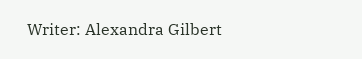Writer: Alexandra Gilbert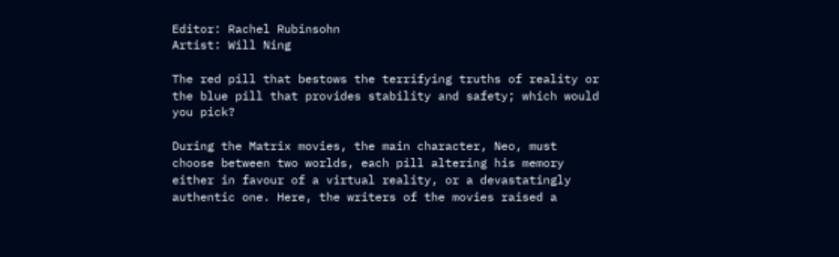Editor: Rachel Rubinsohn
Artist: Will Ning

The red pill that bestows the terrifying truths of reality or the blue pill that provides stability and safety; which would you pick?

During the Matrix movies, the main character, Neo, must choose between two worlds, each pill altering his memory either in favour of a virtual reality, or a devastatingly authentic one. Here, the writers of the movies raised a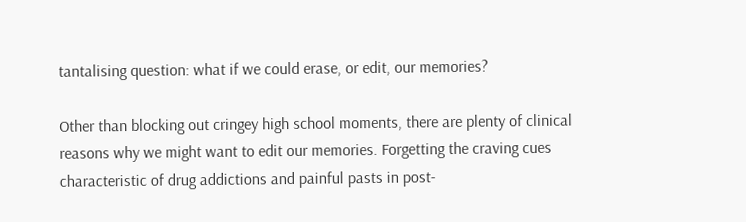tantalising question: what if we could erase, or edit, our memories?

Other than blocking out cringey high school moments, there are plenty of clinical reasons why we might want to edit our memories. Forgetting the craving cues characteristic of drug addictions and painful pasts in post-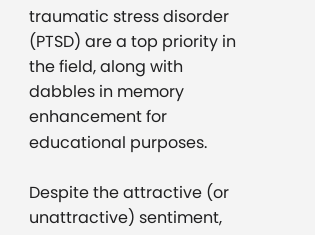traumatic stress disorder (PTSD) are a top priority in the field, along with dabbles in memory enhancement for educational purposes.

Despite the attractive (or unattractive) sentiment,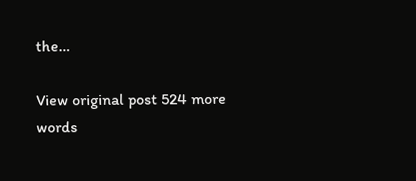the…

View original post 524 more words